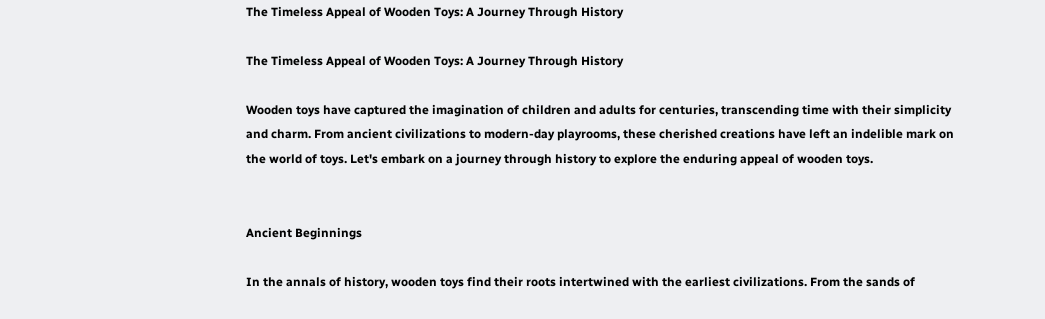The Timeless Appeal of Wooden Toys: A Journey Through History

The Timeless Appeal of Wooden Toys: A Journey Through History

Wooden toys have captured the imagination of children and adults for centuries, transcending time with their simplicity and charm. From ancient civilizations to modern-day playrooms, these cherished creations have left an indelible mark on the world of toys. Let's embark on a journey through history to explore the enduring appeal of wooden toys.


Ancient Beginnings

In the annals of history, wooden toys find their roots intertwined with the earliest civilizations. From the sands of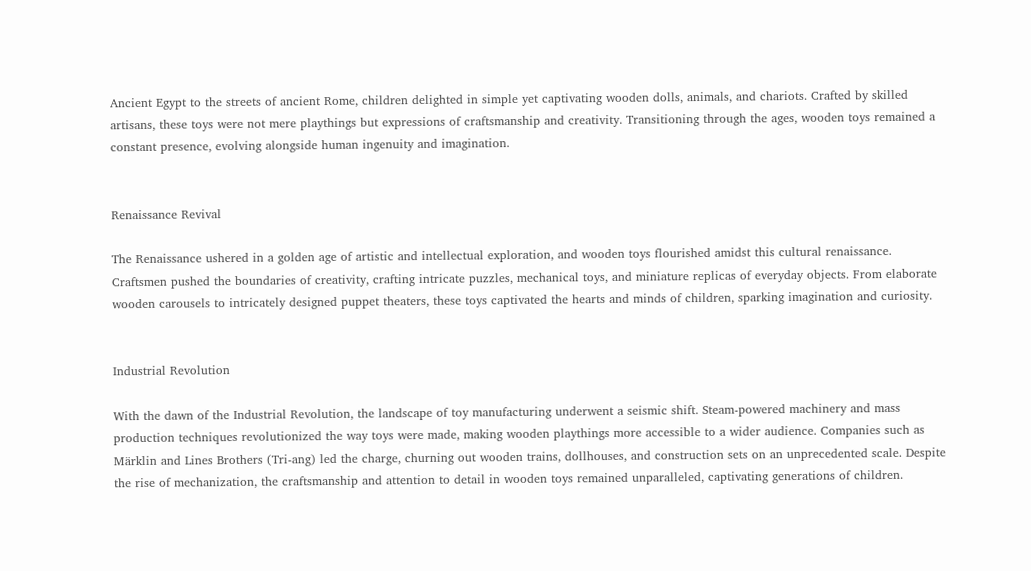Ancient Egypt to the streets of ancient Rome, children delighted in simple yet captivating wooden dolls, animals, and chariots. Crafted by skilled artisans, these toys were not mere playthings but expressions of craftsmanship and creativity. Transitioning through the ages, wooden toys remained a constant presence, evolving alongside human ingenuity and imagination.


Renaissance Revival

The Renaissance ushered in a golden age of artistic and intellectual exploration, and wooden toys flourished amidst this cultural renaissance. Craftsmen pushed the boundaries of creativity, crafting intricate puzzles, mechanical toys, and miniature replicas of everyday objects. From elaborate wooden carousels to intricately designed puppet theaters, these toys captivated the hearts and minds of children, sparking imagination and curiosity.


Industrial Revolution

With the dawn of the Industrial Revolution, the landscape of toy manufacturing underwent a seismic shift. Steam-powered machinery and mass production techniques revolutionized the way toys were made, making wooden playthings more accessible to a wider audience. Companies such as Märklin and Lines Brothers (Tri-ang) led the charge, churning out wooden trains, dollhouses, and construction sets on an unprecedented scale. Despite the rise of mechanization, the craftsmanship and attention to detail in wooden toys remained unparalleled, captivating generations of children.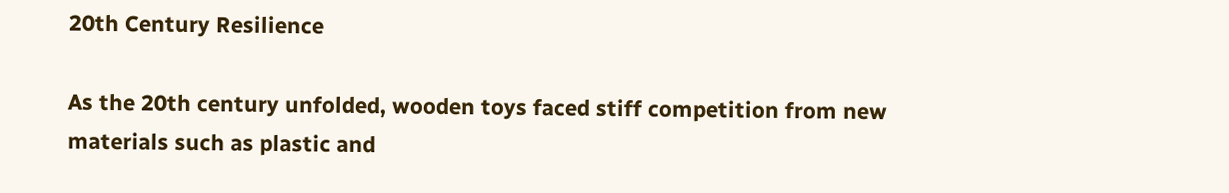20th Century Resilience

As the 20th century unfolded, wooden toys faced stiff competition from new materials such as plastic and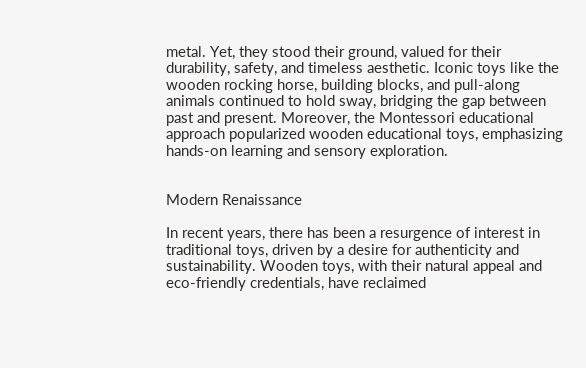metal. Yet, they stood their ground, valued for their durability, safety, and timeless aesthetic. Iconic toys like the wooden rocking horse, building blocks, and pull-along animals continued to hold sway, bridging the gap between past and present. Moreover, the Montessori educational approach popularized wooden educational toys, emphasizing hands-on learning and sensory exploration.


Modern Renaissance

In recent years, there has been a resurgence of interest in traditional toys, driven by a desire for authenticity and sustainability. Wooden toys, with their natural appeal and eco-friendly credentials, have reclaimed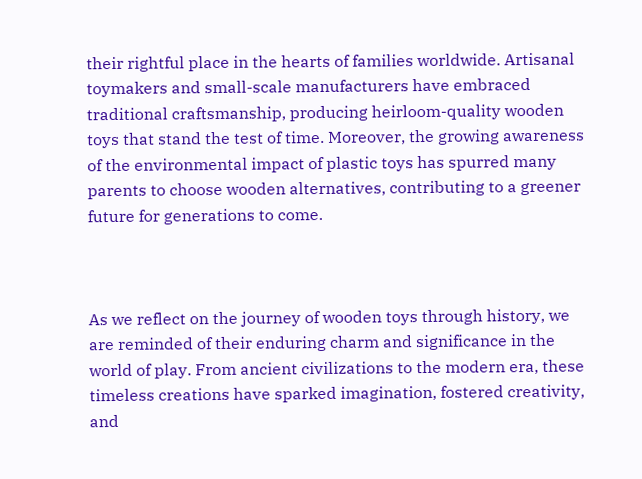their rightful place in the hearts of families worldwide. Artisanal toymakers and small-scale manufacturers have embraced traditional craftsmanship, producing heirloom-quality wooden toys that stand the test of time. Moreover, the growing awareness of the environmental impact of plastic toys has spurred many parents to choose wooden alternatives, contributing to a greener future for generations to come.



As we reflect on the journey of wooden toys through history, we are reminded of their enduring charm and significance in the world of play. From ancient civilizations to the modern era, these timeless creations have sparked imagination, fostered creativity, and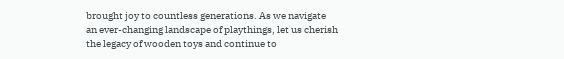brought joy to countless generations. As we navigate an ever-changing landscape of playthings, let us cherish the legacy of wooden toys and continue to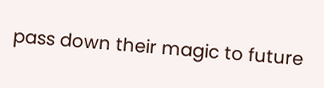pass down their magic to future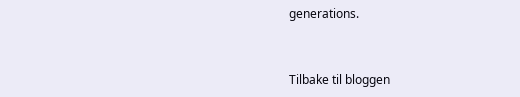generations.


Tilbake til bloggen